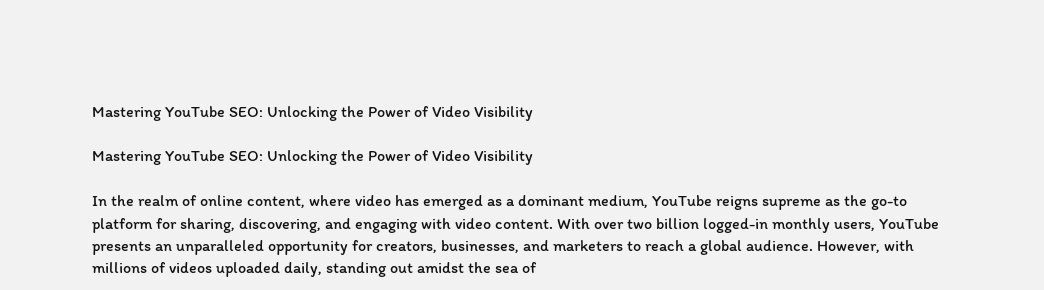Mastering YouTube SEO: Unlocking the Power of Video Visibility

Mastering YouTube SEO: Unlocking the Power of Video Visibility

In the realm of online content, where video has emerged as a dominant medium, YouTube reigns supreme as the go-to platform for sharing, discovering, and engaging with video content. With over two billion logged-in monthly users, YouTube presents an unparalleled opportunity for creators, businesses, and marketers to reach a global audience. However, with millions of videos uploaded daily, standing out amidst the sea of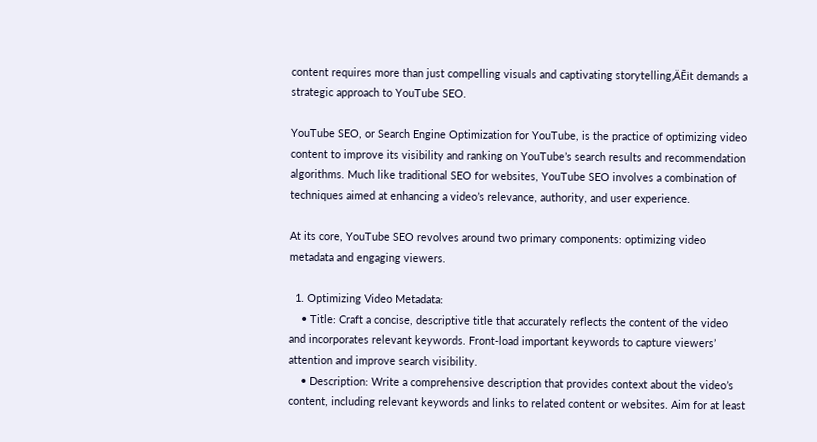content requires more than just compelling visuals and captivating storytelling‚ÄĒit demands a strategic approach to YouTube SEO.

YouTube SEO, or Search Engine Optimization for YouTube, is the practice of optimizing video content to improve its visibility and ranking on YouTube’s search results and recommendation algorithms. Much like traditional SEO for websites, YouTube SEO involves a combination of techniques aimed at enhancing a video’s relevance, authority, and user experience.

At its core, YouTube SEO revolves around two primary components: optimizing video metadata and engaging viewers.

  1. Optimizing Video Metadata:
    • Title: Craft a concise, descriptive title that accurately reflects the content of the video and incorporates relevant keywords. Front-load important keywords to capture viewers’ attention and improve search visibility.
    • Description: Write a comprehensive description that provides context about the video’s content, including relevant keywords and links to related content or websites. Aim for at least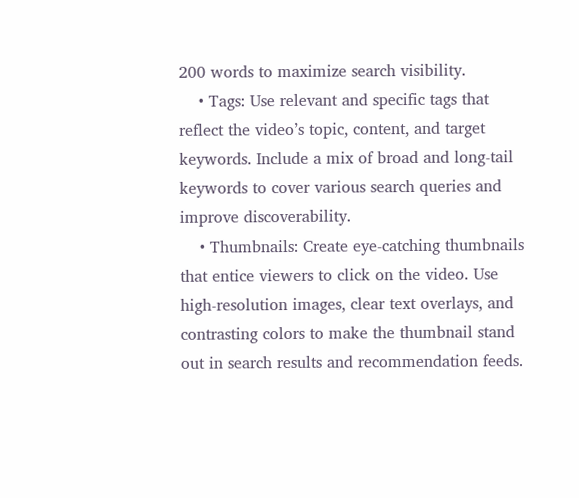200 words to maximize search visibility.
    • Tags: Use relevant and specific tags that reflect the video’s topic, content, and target keywords. Include a mix of broad and long-tail keywords to cover various search queries and improve discoverability.
    • Thumbnails: Create eye-catching thumbnails that entice viewers to click on the video. Use high-resolution images, clear text overlays, and contrasting colors to make the thumbnail stand out in search results and recommendation feeds.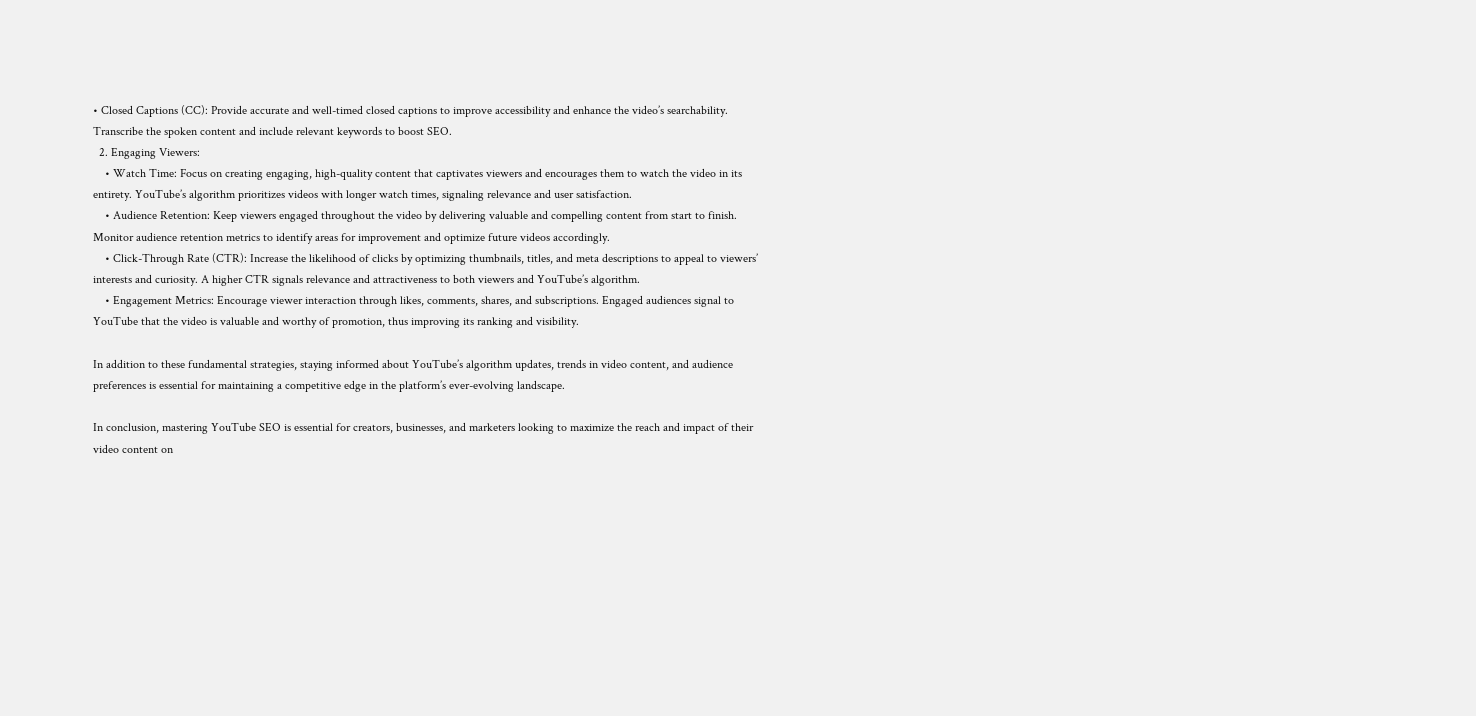• Closed Captions (CC): Provide accurate and well-timed closed captions to improve accessibility and enhance the video’s searchability. Transcribe the spoken content and include relevant keywords to boost SEO.
  2. Engaging Viewers:
    • Watch Time: Focus on creating engaging, high-quality content that captivates viewers and encourages them to watch the video in its entirety. YouTube’s algorithm prioritizes videos with longer watch times, signaling relevance and user satisfaction.
    • Audience Retention: Keep viewers engaged throughout the video by delivering valuable and compelling content from start to finish. Monitor audience retention metrics to identify areas for improvement and optimize future videos accordingly.
    • Click-Through Rate (CTR): Increase the likelihood of clicks by optimizing thumbnails, titles, and meta descriptions to appeal to viewers’ interests and curiosity. A higher CTR signals relevance and attractiveness to both viewers and YouTube’s algorithm.
    • Engagement Metrics: Encourage viewer interaction through likes, comments, shares, and subscriptions. Engaged audiences signal to YouTube that the video is valuable and worthy of promotion, thus improving its ranking and visibility.

In addition to these fundamental strategies, staying informed about YouTube’s algorithm updates, trends in video content, and audience preferences is essential for maintaining a competitive edge in the platform’s ever-evolving landscape.

In conclusion, mastering YouTube SEO is essential for creators, businesses, and marketers looking to maximize the reach and impact of their video content on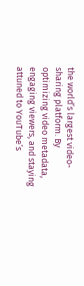the world’s largest video-sharing platform. By optimizing video metadata, engaging viewers, and staying attuned to YouTube’s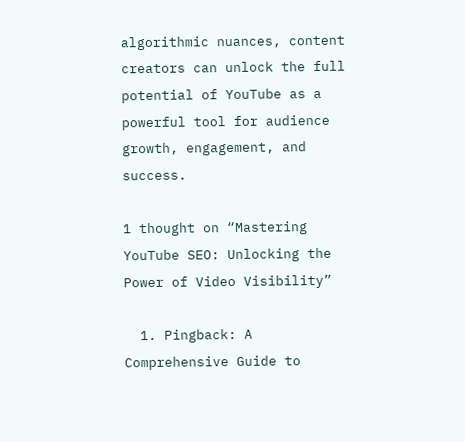algorithmic nuances, content creators can unlock the full potential of YouTube as a powerful tool for audience growth, engagement, and success.

1 thought on “Mastering YouTube SEO: Unlocking the Power of Video Visibility”

  1. Pingback: A Comprehensive Guide to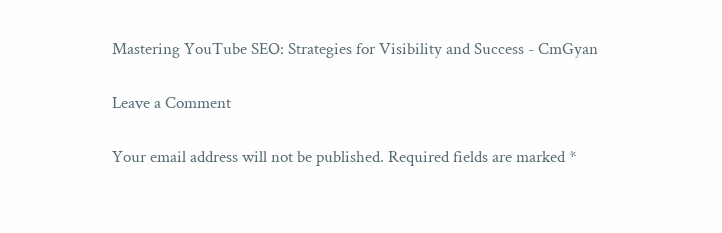Mastering YouTube SEO: Strategies for Visibility and Success - CmGyan

Leave a Comment

Your email address will not be published. Required fields are marked *